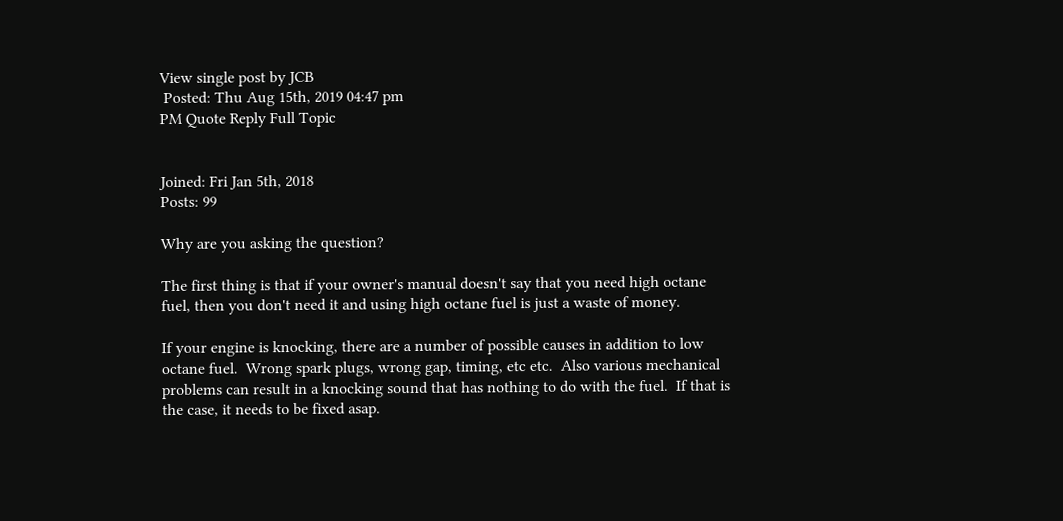View single post by JCB
 Posted: Thu Aug 15th, 2019 04:47 pm
PM Quote Reply Full Topic


Joined: Fri Jan 5th, 2018
Posts: 99

Why are you asking the question?

The first thing is that if your owner's manual doesn't say that you need high octane fuel, then you don't need it and using high octane fuel is just a waste of money.

If your engine is knocking, there are a number of possible causes in addition to low octane fuel.  Wrong spark plugs, wrong gap, timing, etc etc.  Also various mechanical problems can result in a knocking sound that has nothing to do with the fuel.  If that is the case, it needs to be fixed asap.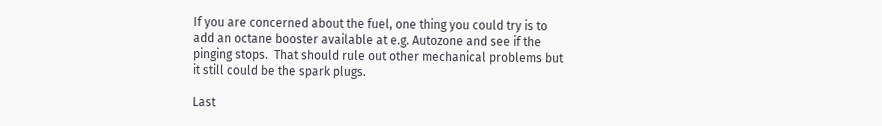If you are concerned about the fuel, one thing you could try is to add an octane booster available at e.g. Autozone and see if the pinging stops.  That should rule out other mechanical problems but it still could be the spark plugs.

Last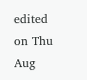edited on Thu Aug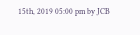15th, 2019 05:00 pm by JCB